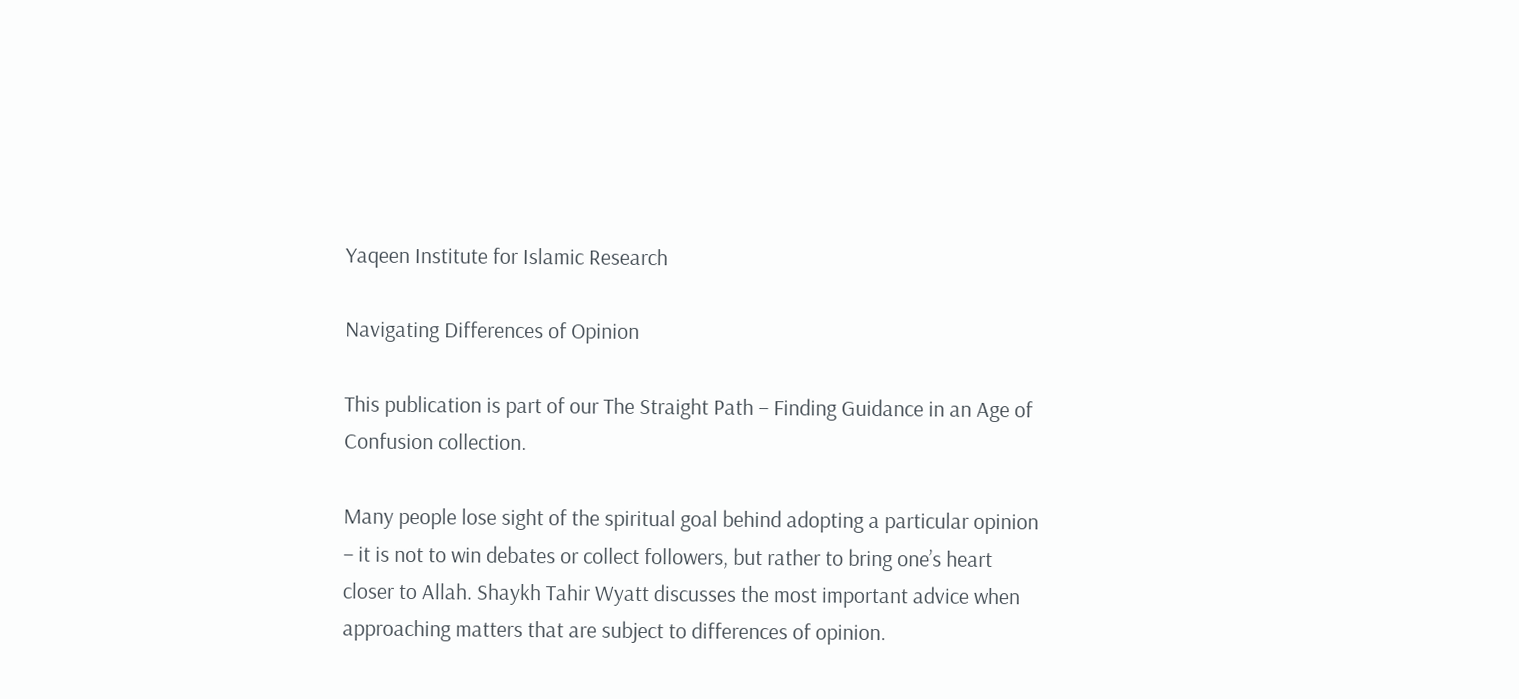Yaqeen Institute for Islamic Research

Navigating Differences of Opinion

This publication is part of our The Straight Path – Finding Guidance in an Age of Confusion collection.

Many people lose sight of the spiritual goal behind adopting a particular opinion – it is not to win debates or collect followers, but rather to bring one’s heart closer to Allah. Shaykh Tahir Wyatt discusses the most important advice when approaching matters that are subject to differences of opinion.